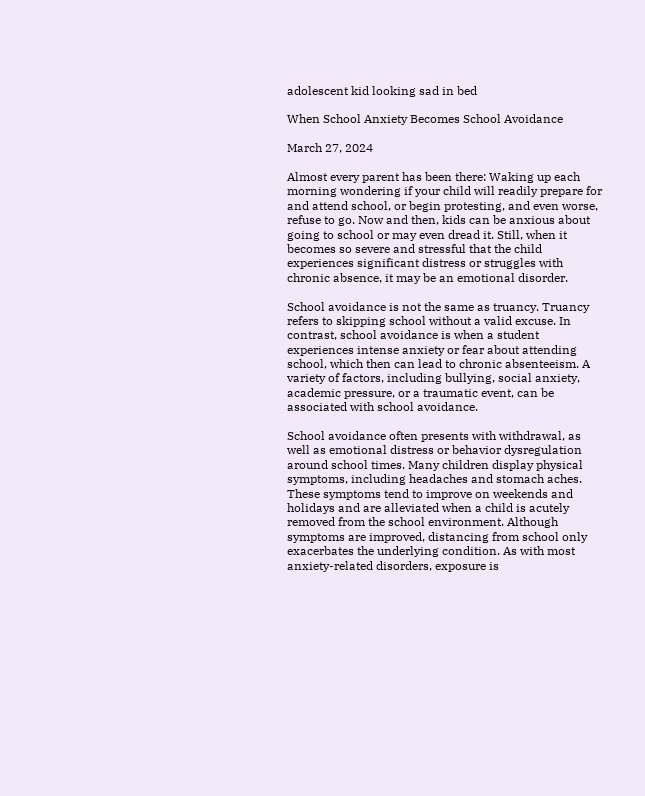adolescent kid looking sad in bed

When School Anxiety Becomes School Avoidance

March 27, 2024

Almost every parent has been there: Waking up each morning wondering if your child will readily prepare for and attend school, or begin protesting, and even worse, refuse to go. Now and then, kids can be anxious about going to school or may even dread it. Still, when it becomes so severe and stressful that the child experiences significant distress or struggles with chronic absence, it may be an emotional disorder.

School avoidance is not the same as truancy. Truancy refers to skipping school without a valid excuse. In contrast, school avoidance is when a student experiences intense anxiety or fear about attending school, which then can lead to chronic absenteeism. A variety of factors, including bullying, social anxiety, academic pressure, or a traumatic event, can be associated with school avoidance.

School avoidance often presents with withdrawal, as well as emotional distress or behavior dysregulation around school times. Many children display physical symptoms, including headaches and stomach aches. These symptoms tend to improve on weekends and holidays and are alleviated when a child is acutely removed from the school environment. Although symptoms are improved, distancing from school only exacerbates the underlying condition. As with most anxiety-related disorders, exposure is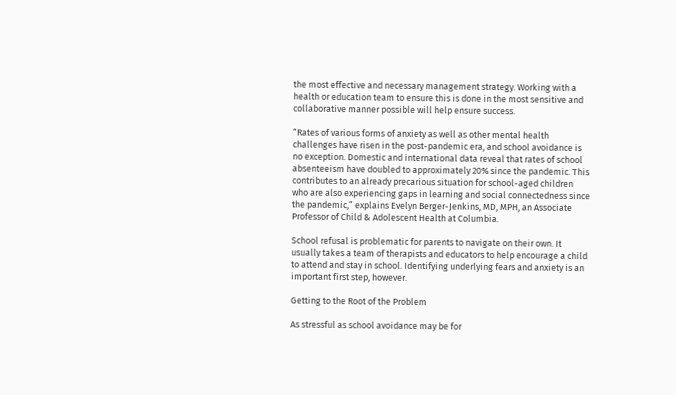the most effective and necessary management strategy. Working with a health or education team to ensure this is done in the most sensitive and collaborative manner possible will help ensure success.

“Rates of various forms of anxiety as well as other mental health challenges have risen in the post-pandemic era, and school avoidance is no exception. Domestic and international data reveal that rates of school absenteeism have doubled to approximately 20% since the pandemic. This contributes to an already precarious situation for school-aged children who are also experiencing gaps in learning and social connectedness since the pandemic,” explains Evelyn Berger-Jenkins, MD, MPH, an Associate Professor of Child & Adolescent Health at Columbia.

School refusal is problematic for parents to navigate on their own. It usually takes a team of therapists and educators to help encourage a child to attend and stay in school. Identifying underlying fears and anxiety is an important first step, however.

Getting to the Root of the Problem

As stressful as school avoidance may be for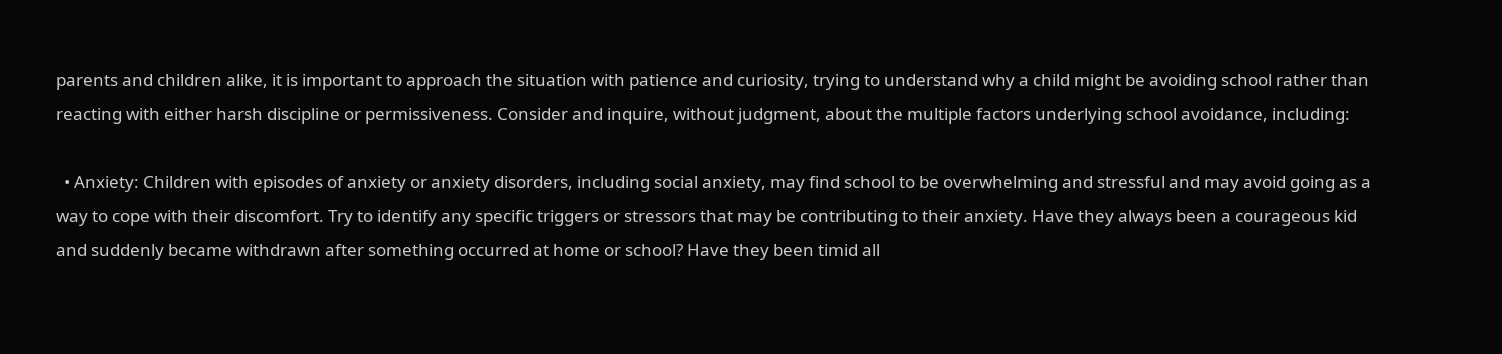parents and children alike, it is important to approach the situation with patience and curiosity, trying to understand why a child might be avoiding school rather than reacting with either harsh discipline or permissiveness. Consider and inquire, without judgment, about the multiple factors underlying school avoidance, including:

  • Anxiety: Children with episodes of anxiety or anxiety disorders, including social anxiety, may find school to be overwhelming and stressful and may avoid going as a way to cope with their discomfort. Try to identify any specific triggers or stressors that may be contributing to their anxiety. Have they always been a courageous kid and suddenly became withdrawn after something occurred at home or school? Have they been timid all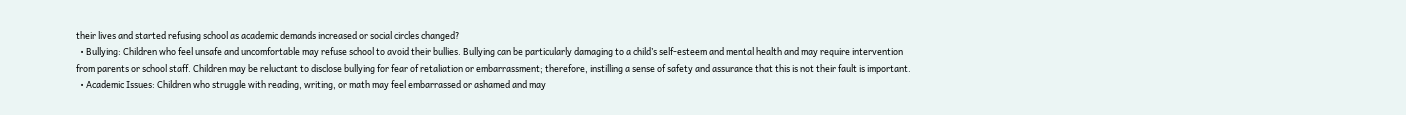their lives and started refusing school as academic demands increased or social circles changed?
  • Bullying: Children who feel unsafe and uncomfortable may refuse school to avoid their bullies. Bullying can be particularly damaging to a child’s self-esteem and mental health and may require intervention from parents or school staff. Children may be reluctant to disclose bullying for fear of retaliation or embarrassment; therefore, instilling a sense of safety and assurance that this is not their fault is important.
  • Academic Issues: Children who struggle with reading, writing, or math may feel embarrassed or ashamed and may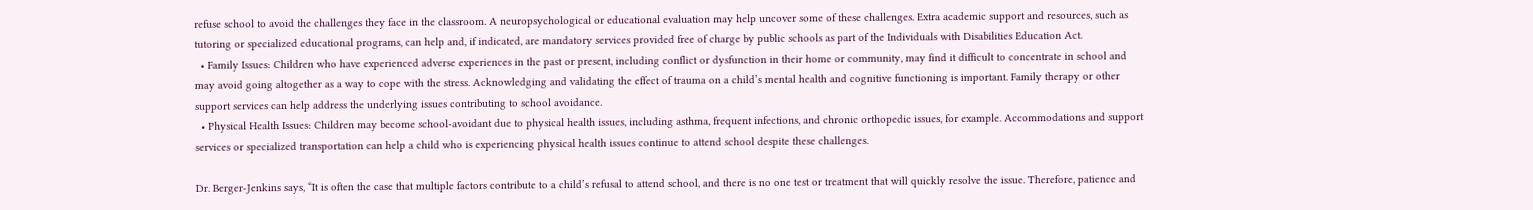refuse school to avoid the challenges they face in the classroom. A neuropsychological or educational evaluation may help uncover some of these challenges. Extra academic support and resources, such as tutoring or specialized educational programs, can help and, if indicated, are mandatory services provided free of charge by public schools as part of the Individuals with Disabilities Education Act.
  • Family Issues: Children who have experienced adverse experiences in the past or present, including conflict or dysfunction in their home or community, may find it difficult to concentrate in school and may avoid going altogether as a way to cope with the stress. Acknowledging and validating the effect of trauma on a child’s mental health and cognitive functioning is important. Family therapy or other support services can help address the underlying issues contributing to school avoidance.
  • Physical Health Issues: Children may become school-avoidant due to physical health issues, including asthma, frequent infections, and chronic orthopedic issues, for example. Accommodations and support services or specialized transportation can help a child who is experiencing physical health issues continue to attend school despite these challenges.

Dr. Berger-Jenkins says, “It is often the case that multiple factors contribute to a child’s refusal to attend school, and there is no one test or treatment that will quickly resolve the issue. Therefore, patience and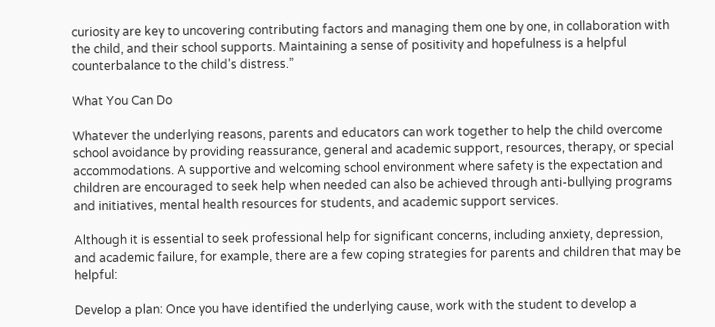curiosity are key to uncovering contributing factors and managing them one by one, in collaboration with the child, and their school supports. Maintaining a sense of positivity and hopefulness is a helpful counterbalance to the child’s distress.”

What You Can Do

Whatever the underlying reasons, parents and educators can work together to help the child overcome school avoidance by providing reassurance, general and academic support, resources, therapy, or special accommodations. A supportive and welcoming school environment where safety is the expectation and children are encouraged to seek help when needed can also be achieved through anti-bullying programs and initiatives, mental health resources for students, and academic support services.

Although it is essential to seek professional help for significant concerns, including anxiety, depression, and academic failure, for example, there are a few coping strategies for parents and children that may be helpful:

Develop a plan: Once you have identified the underlying cause, work with the student to develop a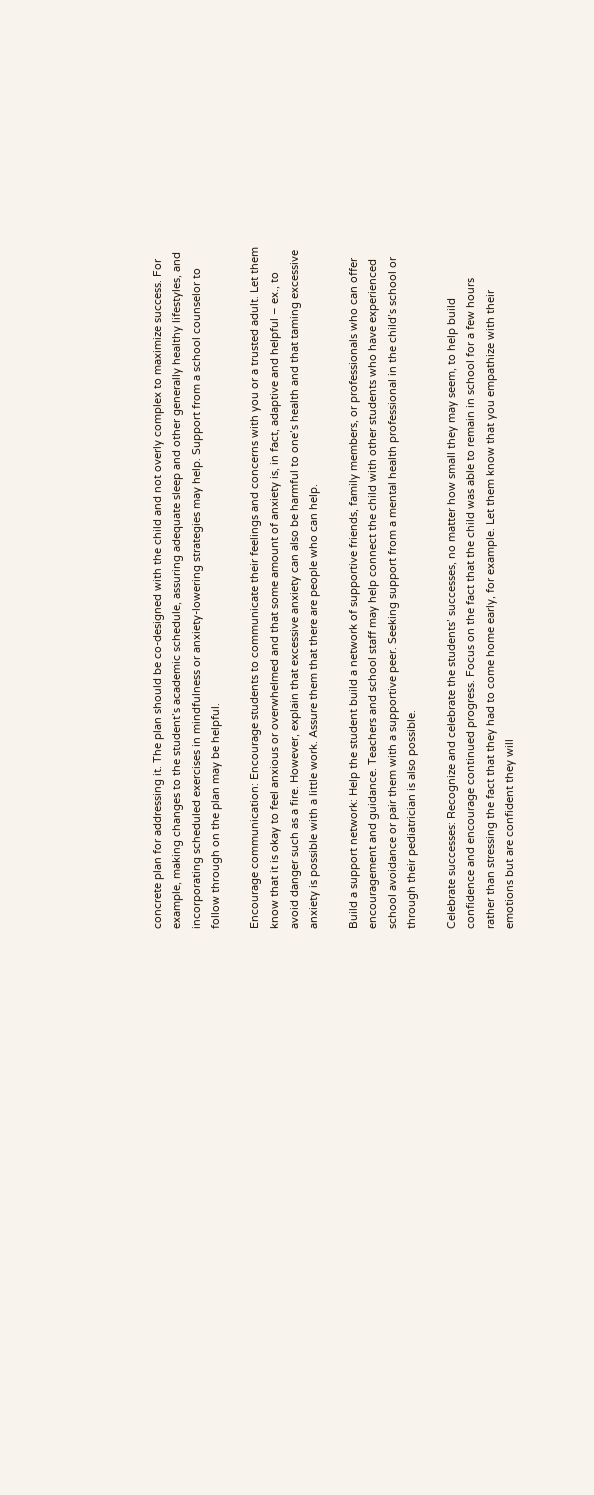concrete plan for addressing it. The plan should be co-designed with the child and not overly complex to maximize success. For example, making changes to the student’s academic schedule, assuring adequate sleep and other generally healthy lifestyles, and incorporating scheduled exercises in mindfulness or anxiety-lowering strategies may help. Support from a school counselor to follow through on the plan may be helpful.

Encourage communication: Encourage students to communicate their feelings and concerns with you or a trusted adult. Let them know that it is okay to feel anxious or overwhelmed and that some amount of anxiety is, in fact, adaptive and helpful – ex., to avoid danger such as a fire. However, explain that excessive anxiety can also be harmful to one’s health and that taming excessive anxiety is possible with a little work. Assure them that there are people who can help.

Build a support network: Help the student build a network of supportive friends, family members, or professionals who can offer encouragement and guidance. Teachers and school staff may help connect the child with other students who have experienced school avoidance or pair them with a supportive peer. Seeking support from a mental health professional in the child’s school or through their pediatrician is also possible.

Celebrate successes: Recognize and celebrate the students’ successes, no matter how small they may seem, to help build confidence and encourage continued progress. Focus on the fact that the child was able to remain in school for a few hours rather than stressing the fact that they had to come home early, for example. Let them know that you empathize with their emotions but are confident they will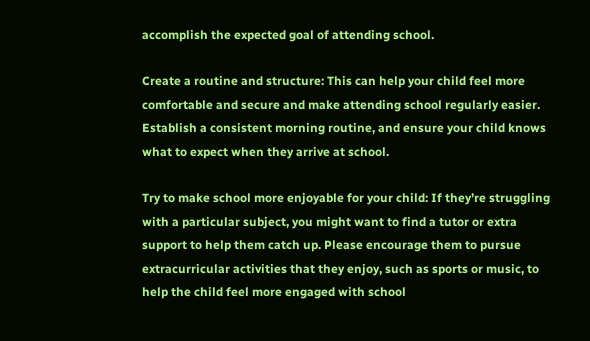accomplish the expected goal of attending school.

Create a routine and structure: This can help your child feel more comfortable and secure and make attending school regularly easier. Establish a consistent morning routine, and ensure your child knows what to expect when they arrive at school.

Try to make school more enjoyable for your child: If they’re struggling with a particular subject, you might want to find a tutor or extra support to help them catch up. Please encourage them to pursue extracurricular activities that they enjoy, such as sports or music, to help the child feel more engaged with school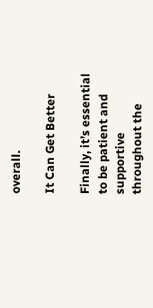overall.

It Can Get Better

Finally, it’s essential to be patient and supportive throughout the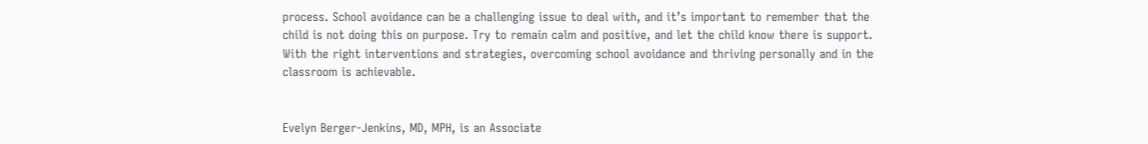process. School avoidance can be a challenging issue to deal with, and it’s important to remember that the child is not doing this on purpose. Try to remain calm and positive, and let the child know there is support. With the right interventions and strategies, overcoming school avoidance and thriving personally and in the classroom is achievable.


Evelyn Berger-Jenkins, MD, MPH, is an Associate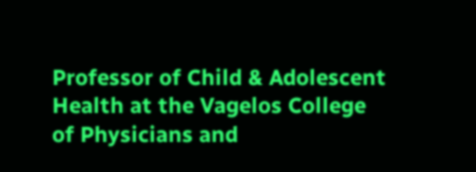Professor of Child & Adolescent Health at the Vagelos College of Physicians and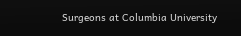Surgeons at Columbia University